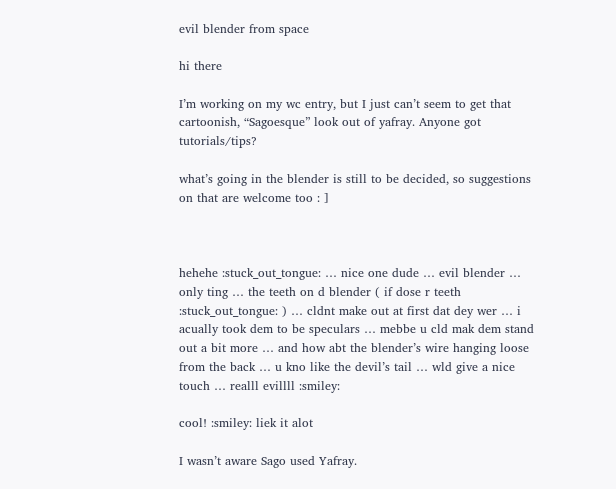evil blender from space

hi there

I’m working on my wc entry, but I just can’t seem to get that cartoonish, “Sagoesque” look out of yafray. Anyone got tutorials/tips?

what’s going in the blender is still to be decided, so suggestions on that are welcome too : ]



hehehe :stuck_out_tongue: … nice one dude … evil blender …
only ting … the teeth on d blender ( if dose r teeth :stuck_out_tongue: ) … cldnt make out at first dat dey wer … i acually took dem to be speculars … mebbe u cld mak dem stand out a bit more … and how abt the blender’s wire hanging loose from the back … u kno like the devil’s tail … wld give a nice touch … realll evillll :smiley:

cool! :smiley: liek it alot

I wasn’t aware Sago used Yafray.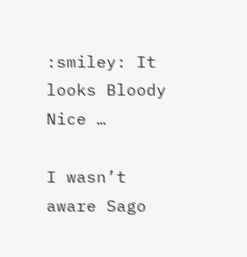:smiley: It looks Bloody Nice …

I wasn’t aware Sago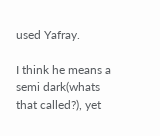used Yafray.

I think he means a semi dark(whats that called?), yet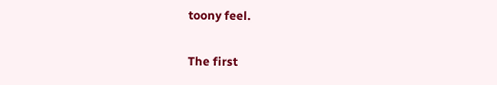toony feel.

The first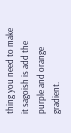thing you need to make it sagoish is add the purple and orange gradient.